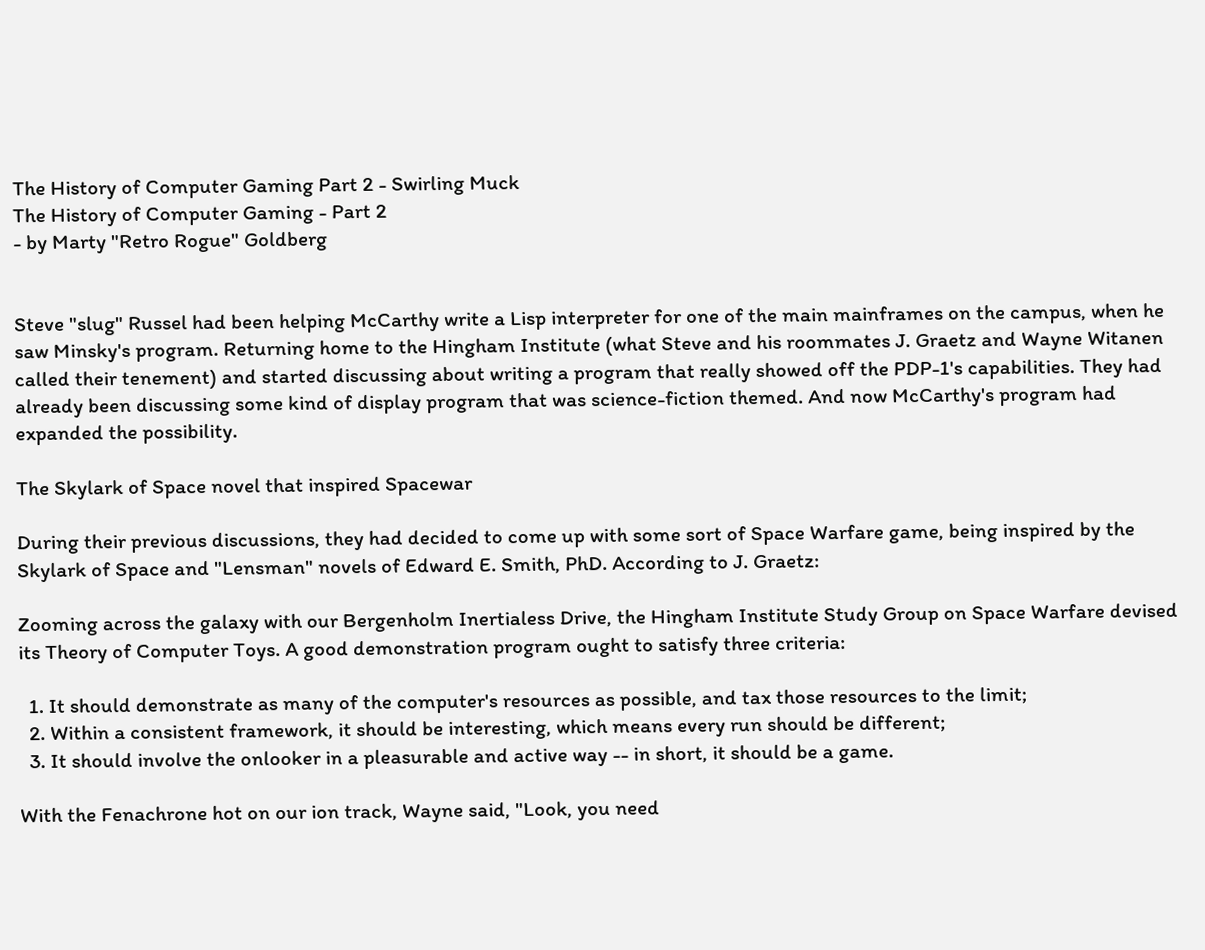The History of Computer Gaming Part 2 - Swirling Muck
The History of Computer Gaming - Part 2
- by Marty "Retro Rogue" Goldberg


Steve "slug" Russel had been helping McCarthy write a Lisp interpreter for one of the main mainframes on the campus, when he saw Minsky's program. Returning home to the Hingham Institute (what Steve and his roommates J. Graetz and Wayne Witanen called their tenement) and started discussing about writing a program that really showed off the PDP-1's capabilities. They had already been discussing some kind of display program that was science-fiction themed. And now McCarthy's program had expanded the possibility.

The Skylark of Space novel that inspired Spacewar

During their previous discussions, they had decided to come up with some sort of Space Warfare game, being inspired by the Skylark of Space and "Lensman" novels of Edward E. Smith, PhD. According to J. Graetz:

Zooming across the galaxy with our Bergenholm Inertialess Drive, the Hingham Institute Study Group on Space Warfare devised its Theory of Computer Toys. A good demonstration program ought to satisfy three criteria:

  1. It should demonstrate as many of the computer's resources as possible, and tax those resources to the limit;
  2. Within a consistent framework, it should be interesting, which means every run should be different;
  3. It should involve the onlooker in a pleasurable and active way -- in short, it should be a game.

With the Fenachrone hot on our ion track, Wayne said, "Look, you need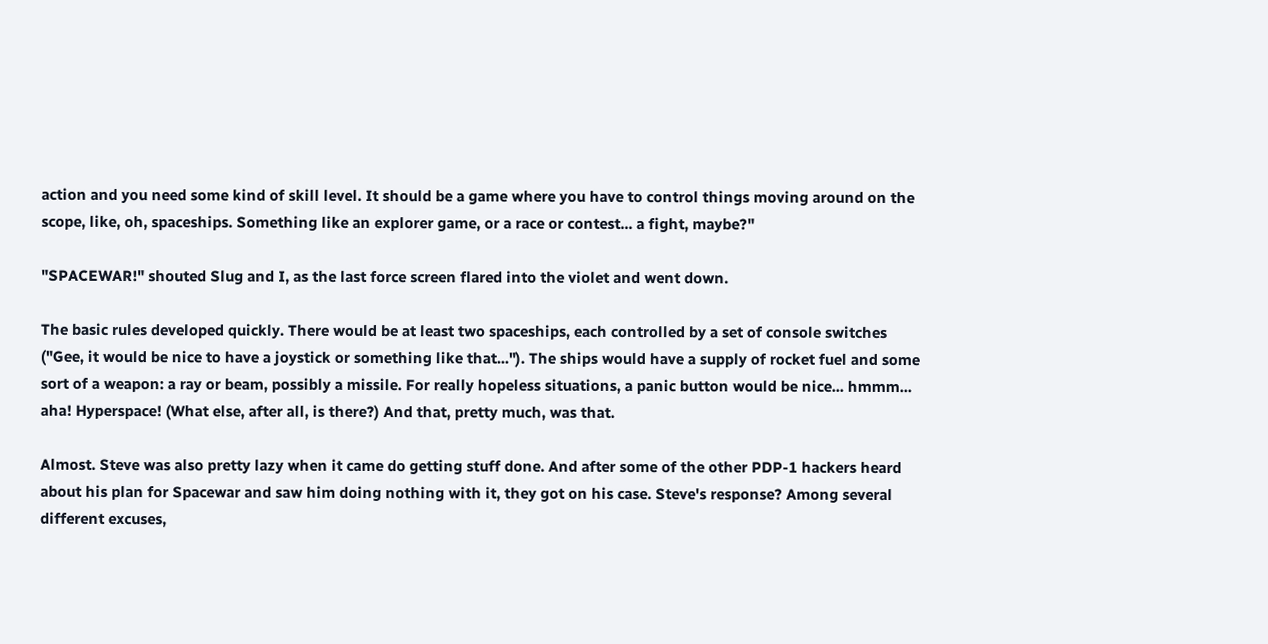action and you need some kind of skill level. It should be a game where you have to control things moving around on the scope, like, oh, spaceships. Something like an explorer game, or a race or contest... a fight, maybe?"

"SPACEWAR!" shouted Slug and I, as the last force screen flared into the violet and went down.

The basic rules developed quickly. There would be at least two spaceships, each controlled by a set of console switches ("Gee, it would be nice to have a joystick or something like that..."). The ships would have a supply of rocket fuel and some sort of a weapon: a ray or beam, possibly a missile. For really hopeless situations, a panic button would be nice... hmmm... aha! Hyperspace! (What else, after all, is there?) And that, pretty much, was that.

Almost. Steve was also pretty lazy when it came do getting stuff done. And after some of the other PDP-1 hackers heard about his plan for Spacewar and saw him doing nothing with it, they got on his case. Steve's response? Among several different excuses,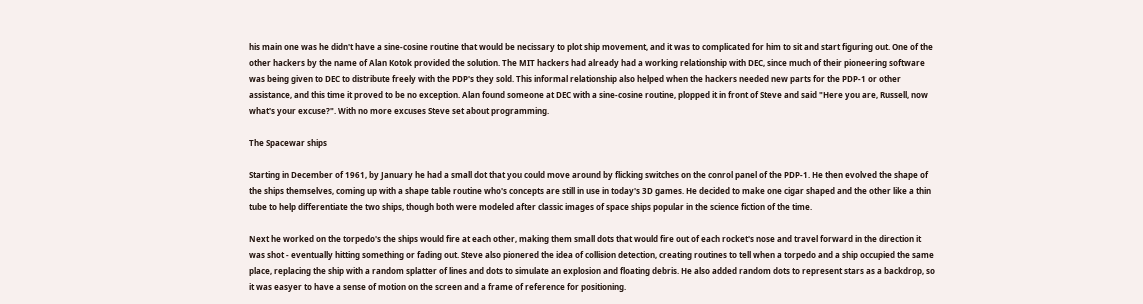his main one was he didn't have a sine-cosine routine that would be necissary to plot ship movement, and it was to complicated for him to sit and start figuring out. One of the other hackers by the name of Alan Kotok provided the solution. The MIT hackers had already had a working relationship with DEC, since much of their pioneering software was being given to DEC to distribute freely with the PDP's they sold. This informal relationship also helped when the hackers needed new parts for the PDP-1 or other assistance, and this time it proved to be no exception. Alan found someone at DEC with a sine-cosine routine, plopped it in front of Steve and said "Here you are, Russell, now what's your excuse?". With no more excuses Steve set about programming.

The Spacewar ships

Starting in December of 1961, by January he had a small dot that you could move around by flicking switches on the conrol panel of the PDP-1. He then evolved the shape of the ships themselves, coming up with a shape table routine who's concepts are still in use in today's 3D games. He decided to make one cigar shaped and the other like a thin tube to help differentiate the two ships, though both were modeled after classic images of space ships popular in the science fiction of the time.

Next he worked on the torpedo's the ships would fire at each other, making them small dots that would fire out of each rocket's nose and travel forward in the direction it was shot - eventually hitting something or fading out. Steve also pionered the idea of collision detection, creating routines to tell when a torpedo and a ship occupied the same place, replacing the ship with a random splatter of lines and dots to simulate an explosion and floating debris. He also added random dots to represent stars as a backdrop, so it was easyer to have a sense of motion on the screen and a frame of reference for positioning.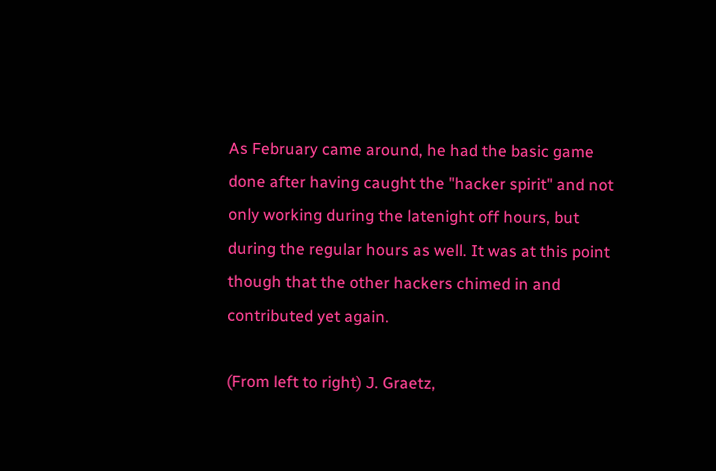As February came around, he had the basic game done after having caught the "hacker spirit" and not only working during the latenight off hours, but during the regular hours as well. It was at this point though that the other hackers chimed in and contributed yet again.

(From left to right) J. Graetz,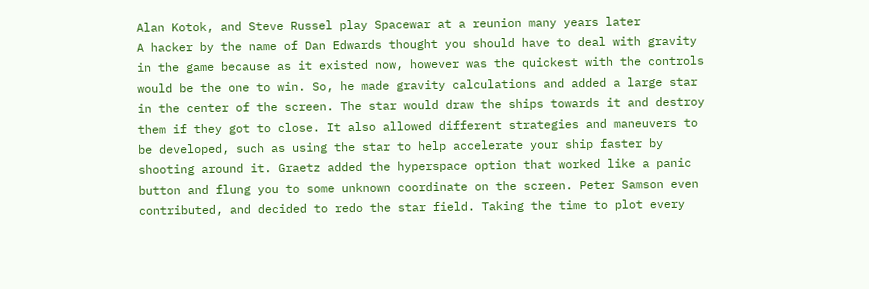Alan Kotok, and Steve Russel play Spacewar at a reunion many years later
A hacker by the name of Dan Edwards thought you should have to deal with gravity in the game because as it existed now, however was the quickest with the controls would be the one to win. So, he made gravity calculations and added a large star in the center of the screen. The star would draw the ships towards it and destroy them if they got to close. It also allowed different strategies and maneuvers to be developed, such as using the star to help accelerate your ship faster by shooting around it. Graetz added the hyperspace option that worked like a panic button and flung you to some unknown coordinate on the screen. Peter Samson even contributed, and decided to redo the star field. Taking the time to plot every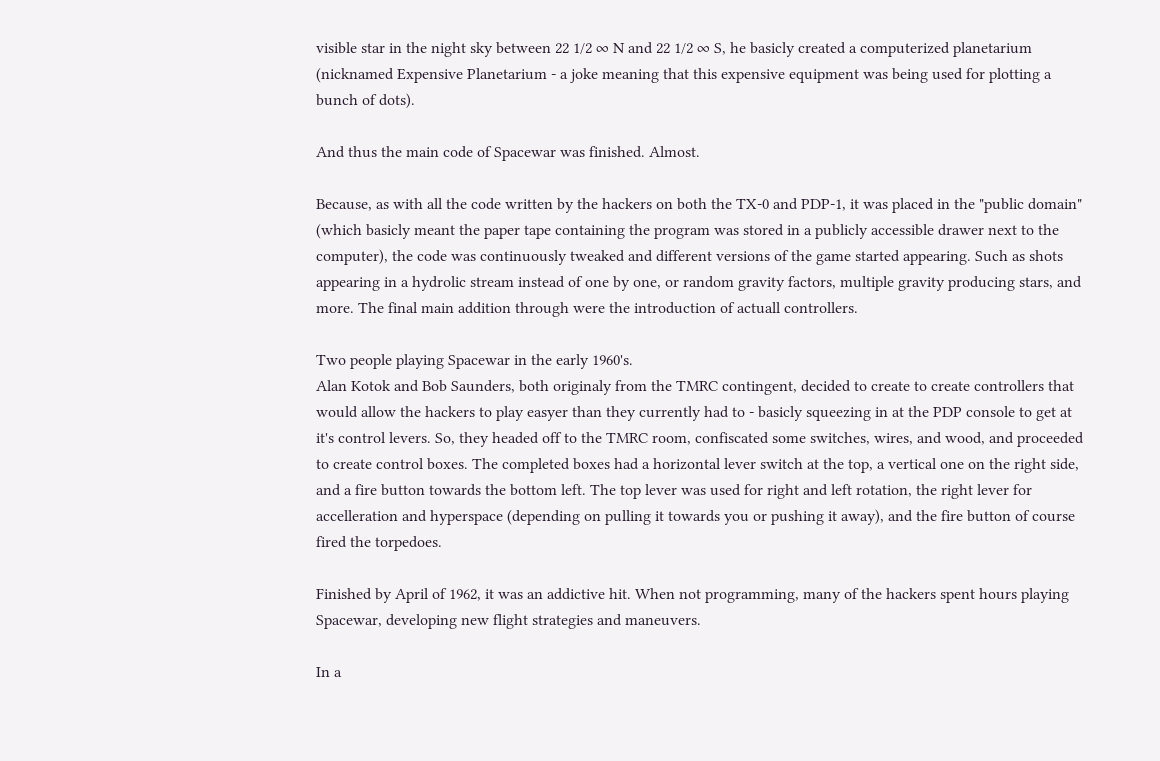visible star in the night sky between 22 1/2 ∞ N and 22 1/2 ∞ S, he basicly created a computerized planetarium (nicknamed Expensive Planetarium - a joke meaning that this expensive equipment was being used for plotting a bunch of dots).

And thus the main code of Spacewar was finished. Almost.

Because, as with all the code written by the hackers on both the TX-0 and PDP-1, it was placed in the "public domain" (which basicly meant the paper tape containing the program was stored in a publicly accessible drawer next to the computer), the code was continuously tweaked and different versions of the game started appearing. Such as shots appearing in a hydrolic stream instead of one by one, or random gravity factors, multiple gravity producing stars, and more. The final main addition through were the introduction of actuall controllers.

Two people playing Spacewar in the early 1960's.
Alan Kotok and Bob Saunders, both originaly from the TMRC contingent, decided to create to create controllers that would allow the hackers to play easyer than they currently had to - basicly squeezing in at the PDP console to get at it's control levers. So, they headed off to the TMRC room, confiscated some switches, wires, and wood, and proceeded to create control boxes. The completed boxes had a horizontal lever switch at the top, a vertical one on the right side, and a fire button towards the bottom left. The top lever was used for right and left rotation, the right lever for accelleration and hyperspace (depending on pulling it towards you or pushing it away), and the fire button of course fired the torpedoes.

Finished by April of 1962, it was an addictive hit. When not programming, many of the hackers spent hours playing Spacewar, developing new flight strategies and maneuvers.

In a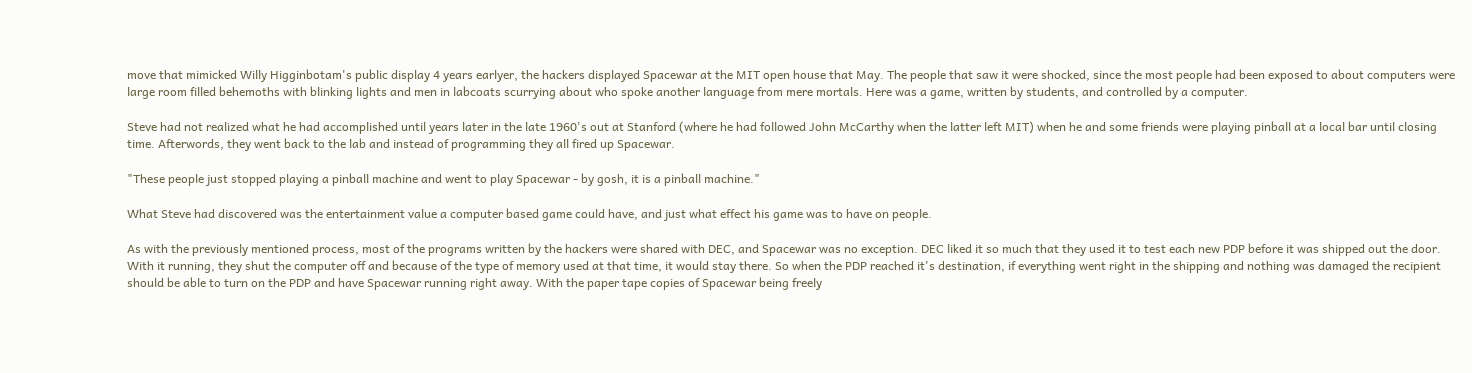move that mimicked Willy Higginbotam's public display 4 years earlyer, the hackers displayed Spacewar at the MIT open house that May. The people that saw it were shocked, since the most people had been exposed to about computers were large room filled behemoths with blinking lights and men in labcoats scurrying about who spoke another language from mere mortals. Here was a game, written by students, and controlled by a computer.

Steve had not realized what he had accomplished until years later in the late 1960's out at Stanford (where he had followed John McCarthy when the latter left MIT) when he and some friends were playing pinball at a local bar until closing time. Afterwords, they went back to the lab and instead of programming they all fired up Spacewar.

"These people just stopped playing a pinball machine and went to play Spacewar - by gosh, it is a pinball machine."

What Steve had discovered was the entertainment value a computer based game could have, and just what effect his game was to have on people.

As with the previously mentioned process, most of the programs written by the hackers were shared with DEC, and Spacewar was no exception. DEC liked it so much that they used it to test each new PDP before it was shipped out the door. With it running, they shut the computer off and because of the type of memory used at that time, it would stay there. So when the PDP reached it's destination, if everything went right in the shipping and nothing was damaged the recipient should be able to turn on the PDP and have Spacewar running right away. With the paper tape copies of Spacewar being freely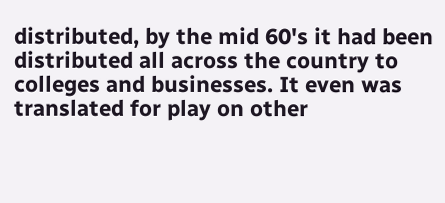distributed, by the mid 60's it had been distributed all across the country to colleges and businesses. It even was translated for play on other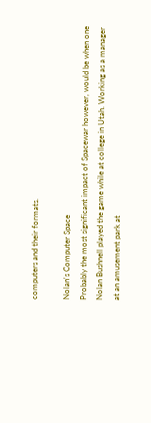computers and their formats.

Nolan's Computer Space
Probably the most significant impact of Spacewar however, would be when one Nolan Bushnell played the game while at college in Utah. Working as a manager at an amusement park at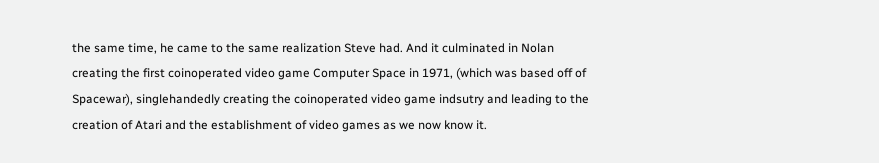the same time, he came to the same realization Steve had. And it culminated in Nolan creating the first coinoperated video game Computer Space in 1971, (which was based off of Spacewar), singlehandedly creating the coinoperated video game indsutry and leading to the creation of Atari and the establishment of video games as we now know it.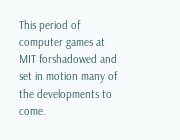This period of computer games at MIT forshadowed and set in motion many of the developments to come.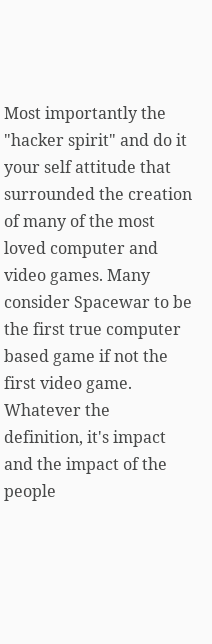Most importantly the "hacker spirit" and do it your self attitude that surrounded the creation of many of the most loved computer and video games. Many consider Spacewar to be the first true computer based game if not the first video game. Whatever the definition, it's impact and the impact of the people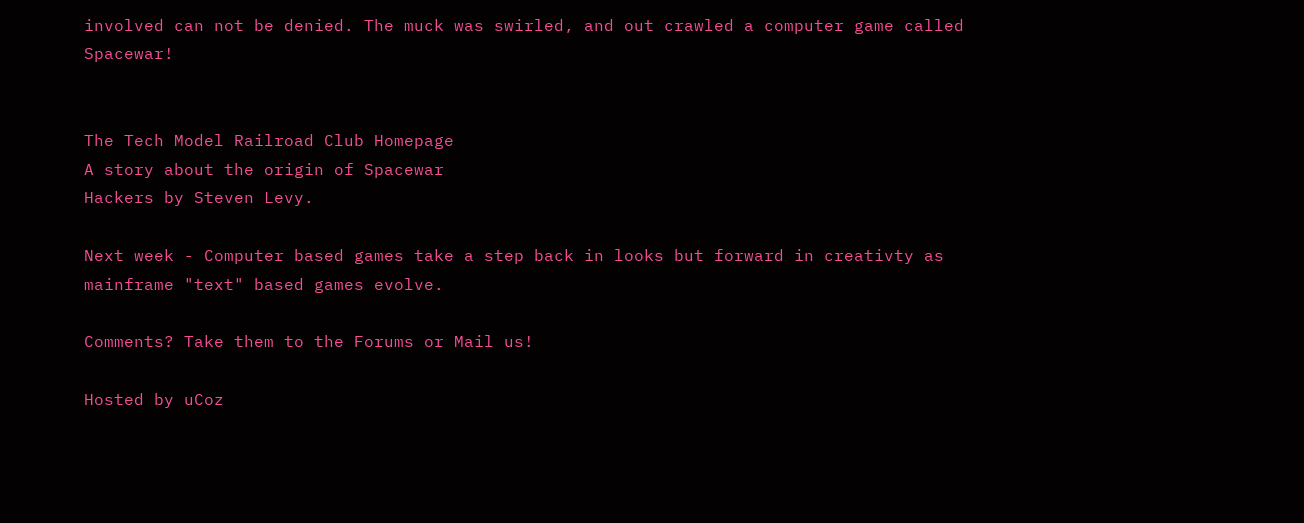involved can not be denied. The muck was swirled, and out crawled a computer game called Spacewar!


The Tech Model Railroad Club Homepage
A story about the origin of Spacewar
Hackers by Steven Levy.

Next week - Computer based games take a step back in looks but forward in creativty as mainframe "text" based games evolve.

Comments? Take them to the Forums or Mail us!

Hosted by uCoz